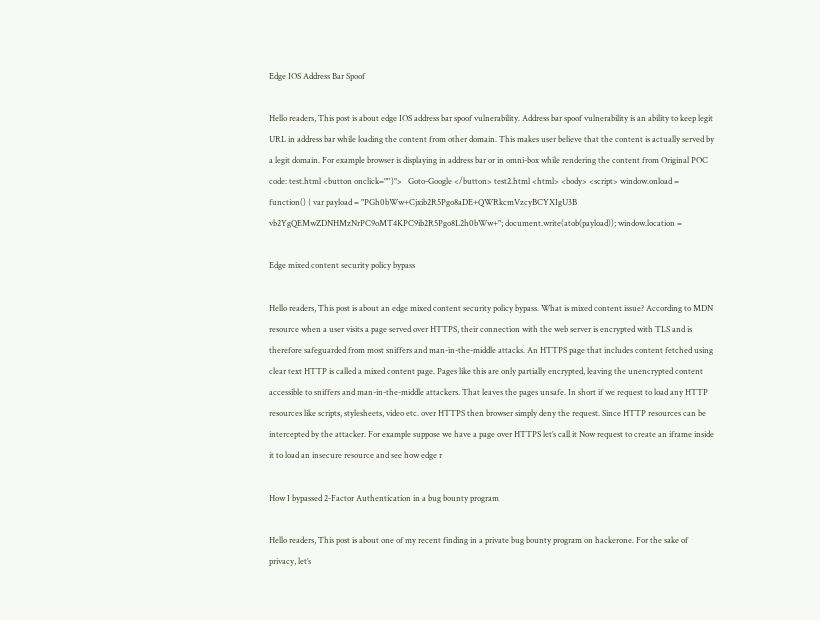Edge IOS Address Bar Spoof

Hello readers, This post is about edge IOS address bar spoof vulnerability. Address bar spoof vulnerability is an ability to keep legit URL in address bar while loading the content from other domain. This makes user believe that the content is actually served by a legit domain. For example browser is displaying in address bar or in omni-box while rendering the content from Original POC code: test.html <button onclick="'')">   Goto-Google </button> test2.html <html> <body> <script> window.onload = function() { var payload = "PGh0bWw+Cjxib2R5Pgo8aDE+QWRkcmVzcyBCYXIgU3B vb2YgQEMwZDNHMzNrPC9oMT4KPC9ib2R5Pgo8L2h0bWw+"; document.write(atob(payload)); window.location =

Edge mixed content security policy bypass

Hello readers, This post is about an edge mixed content security policy bypass. What is mixed content issue? According to MDN resource when a user visits a page served over HTTPS, their connection with the web server is encrypted with TLS and is therefore safeguarded from most sniffers and man-in-the-middle attacks. An HTTPS page that includes content fetched using clear text HTTP is called a mixed content page. Pages like this are only partially encrypted, leaving the unencrypted content accessible to sniffers and man-in-the-middle attackers. That leaves the pages unsafe. In short if we request to load any HTTP resources like scripts, stylesheets, video etc. over HTTPS then browser simply deny the request. Since HTTP resources can be intercepted by the attacker. For example suppose we have a page over HTTPS let’s call it Now request to create an iframe inside it to load an insecure resource and see how edge r

How I bypassed 2-Factor Authentication in a bug bounty program

Hello readers, This post is about one of my recent finding in a private bug bounty program on hackerone. For the sake of privacy, let’s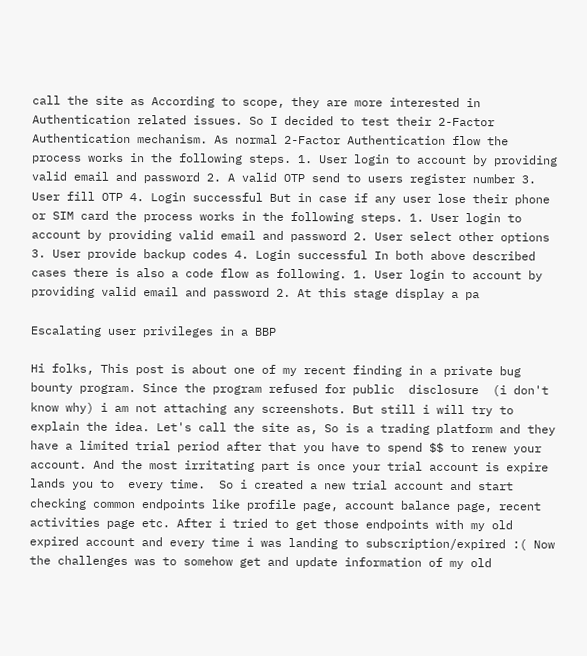call the site as According to scope, they are more interested in Authentication related issues. So I decided to test their 2-Factor Authentication mechanism. As normal 2-Factor Authentication flow the process works in the following steps. 1. User login to account by providing valid email and password 2. A valid OTP send to users register number 3. User fill OTP 4. Login successful But in case if any user lose their phone or SIM card the process works in the following steps. 1. User login to account by providing valid email and password 2. User select other options 3. User provide backup codes 4. Login successful In both above described cases there is also a code flow as following. 1. User login to account by providing valid email and password 2. At this stage display a pa

Escalating user privileges in a BBP

Hi folks, This post is about one of my recent finding in a private bug bounty program. Since the program refused for public  disclosure  (i don't know why) i am not attaching any screenshots. But still i will try to explain the idea. Let's call the site as, So is a trading platform and they have a limited trial period after that you have to spend $$ to renew your account. And the most irritating part is once your trial account is expire lands you to  every time.  So i created a new trial account and start checking common endpoints like profile page, account balance page, recent activities page etc. After i tried to get those endpoints with my old expired account and every time i was landing to subscription/expired :( Now the challenges was to somehow get and update information of my old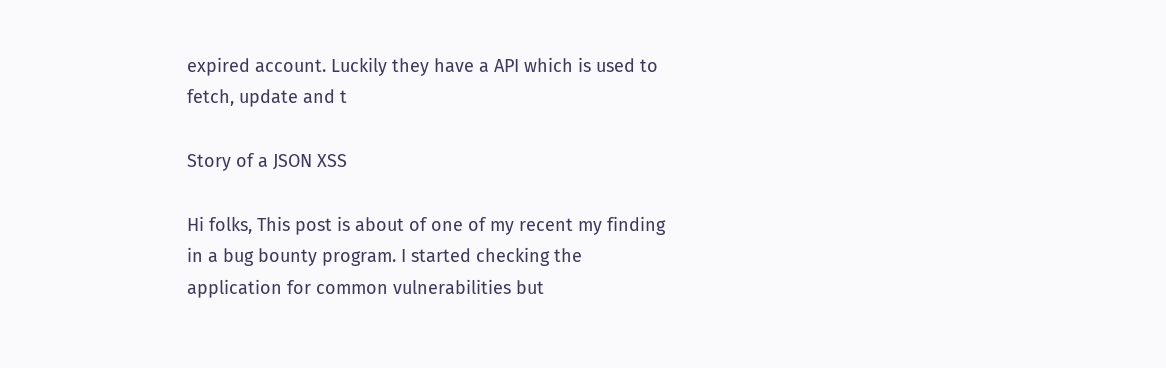expired account. Luckily they have a API which is used to fetch, update and t

Story of a JSON XSS

Hi folks, This post is about of one of my recent my finding in a bug bounty program. I started checking the application for common vulnerabilities but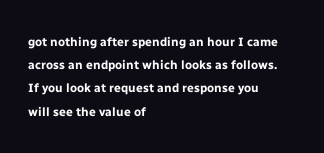got nothing after spending an hour I came across an endpoint which looks as follows. If you look at request and response you will see the value of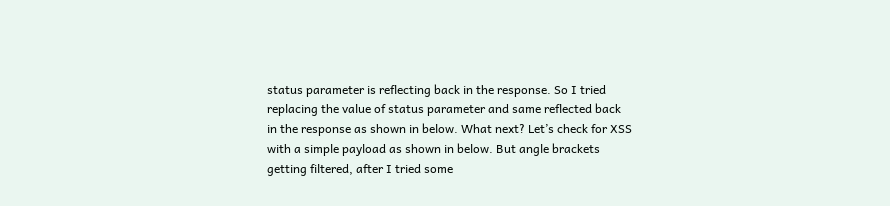status parameter is reflecting back in the response. So I tried replacing the value of status parameter and same reflected back in the response as shown in below. What next? Let’s check for XSS with a simple payload as shown in below. But angle brackets getting filtered, after I tried some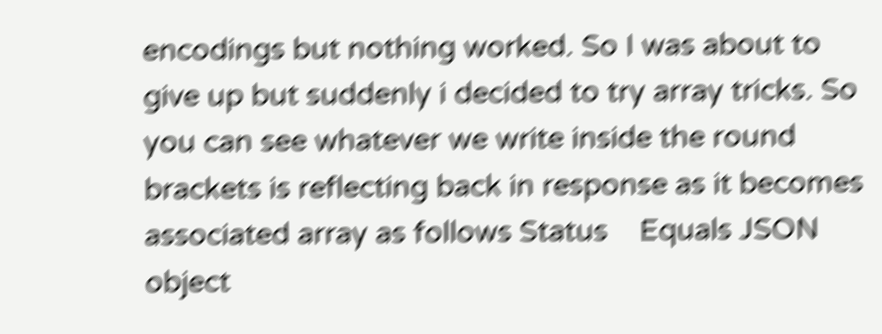encodings but nothing worked. So I was about to give up but suddenly i decided to try array tricks. So you can see whatever we write inside the round brackets is reflecting back in response as it becomes associated array as follows Status    Equals JSON object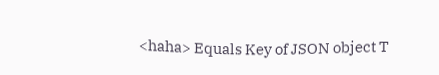<haha> Equals Key of JSON object T